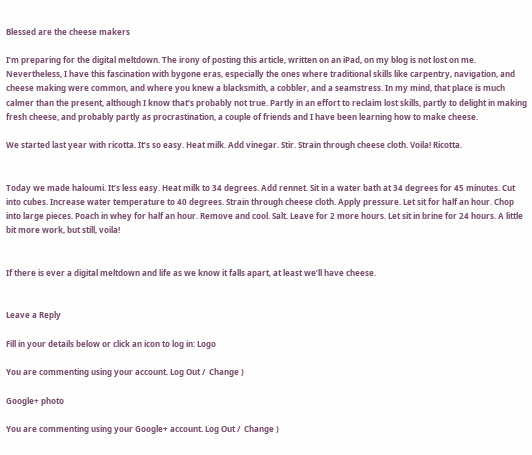Blessed are the cheese makers

I’m preparing for the digital meltdown. The irony of posting this article, written on an iPad, on my blog is not lost on me. Nevertheless, I have this fascination with bygone eras, especially the ones where traditional skills like carpentry, navigation, and cheese making were common, and where you knew a blacksmith, a cobbler, and a seamstress. In my mind, that place is much calmer than the present, although I know that’s probably not true. Partly in an effort to reclaim lost skills, partly to delight in making fresh cheese, and probably partly as procrastination, a couple of friends and I have been learning how to make cheese.

We started last year with ricotta. It’s so easy. Heat milk. Add vinegar. Stir. Strain through cheese cloth. Voila! Ricotta.


Today we made haloumi. It’s less easy. Heat milk to 34 degrees. Add rennet. Sit in a water bath at 34 degrees for 45 minutes. Cut into cubes. Increase water temperature to 40 degrees. Strain through cheese cloth. Apply pressure. Let sit for half an hour. Chop into large pieces. Poach in whey for half an hour. Remove and cool. Salt. Leave for 2 more hours. Let sit in brine for 24 hours. A little bit more work, but still, voila!


If there is ever a digital meltdown and life as we know it falls apart, at least we’ll have cheese.


Leave a Reply

Fill in your details below or click an icon to log in: Logo

You are commenting using your account. Log Out /  Change )

Google+ photo

You are commenting using your Google+ account. Log Out /  Change )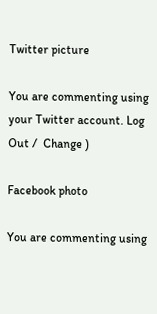Twitter picture

You are commenting using your Twitter account. Log Out /  Change )

Facebook photo

You are commenting using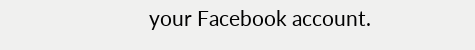your Facebook account.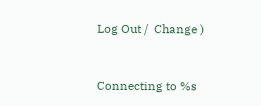Log Out /  Change )


Connecting to %s